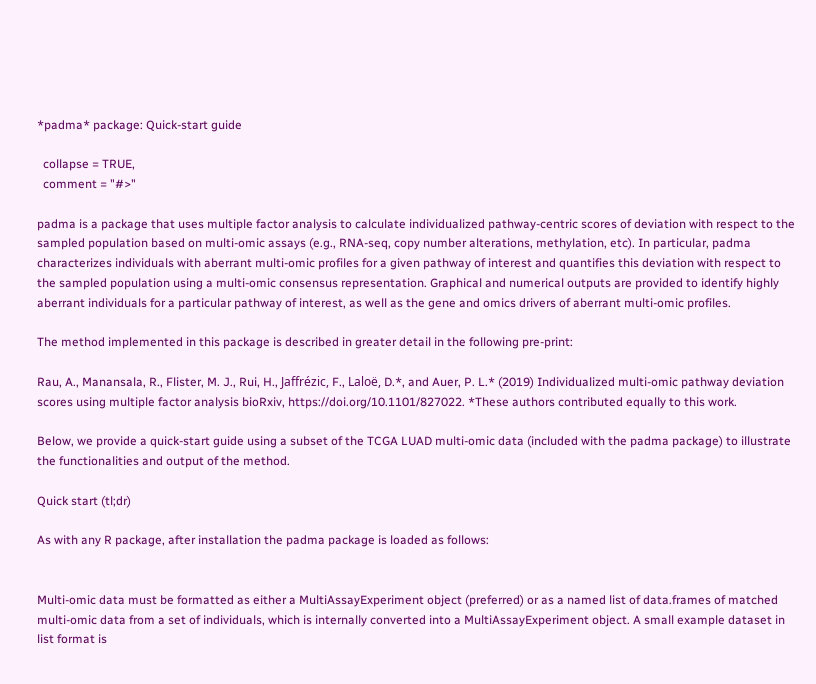*padma* package: Quick-start guide

  collapse = TRUE,
  comment = "#>"

padma is a package that uses multiple factor analysis to calculate individualized pathway-centric scores of deviation with respect to the sampled population based on multi-omic assays (e.g., RNA-seq, copy number alterations, methylation, etc). In particular, padma characterizes individuals with aberrant multi-omic profiles for a given pathway of interest and quantifies this deviation with respect to the sampled population using a multi-omic consensus representation. Graphical and numerical outputs are provided to identify highly aberrant individuals for a particular pathway of interest, as well as the gene and omics drivers of aberrant multi-omic profiles.

The method implemented in this package is described in greater detail in the following pre-print:

Rau, A., Manansala, R., Flister, M. J., Rui, H., Jaffrézic, F., Laloë, D.*, and Auer, P. L.* (2019) Individualized multi-omic pathway deviation scores using multiple factor analysis bioRxiv, https://doi.org/10.1101/827022. *These authors contributed equally to this work.

Below, we provide a quick-start guide using a subset of the TCGA LUAD multi-omic data (included with the padma package) to illustrate the functionalities and output of the method.

Quick start (tl;dr)

As with any R package, after installation the padma package is loaded as follows:


Multi-omic data must be formatted as either a MultiAssayExperiment object (preferred) or as a named list of data.frames of matched multi-omic data from a set of individuals, which is internally converted into a MultiAssayExperiment object. A small example dataset in list format is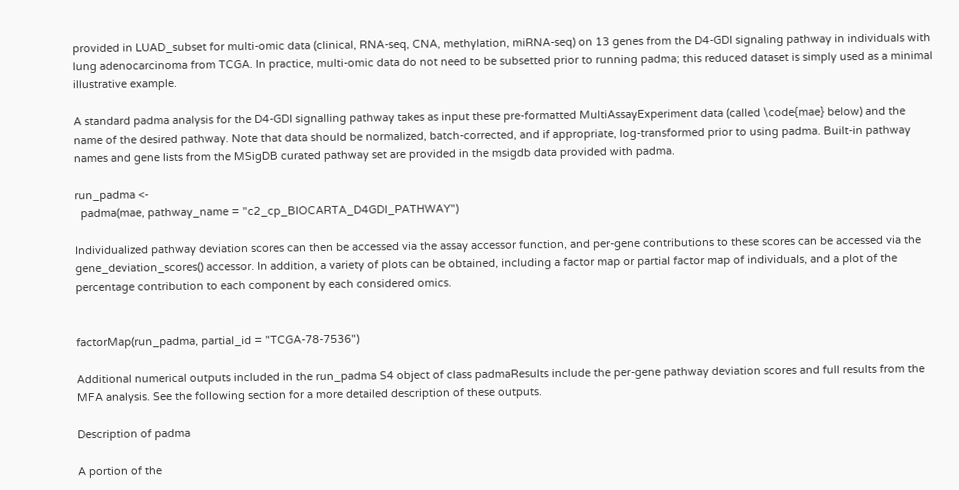provided in LUAD_subset for multi-omic data (clinical, RNA-seq, CNA, methylation, miRNA-seq) on 13 genes from the D4-GDI signaling pathway in individuals with lung adenocarcinoma from TCGA. In practice, multi-omic data do not need to be subsetted prior to running padma; this reduced dataset is simply used as a minimal illustrative example.

A standard padma analysis for the D4-GDI signalling pathway takes as input these pre-formatted MultiAssayExperiment data (called \code{mae} below) and the name of the desired pathway. Note that data should be normalized, batch-corrected, and if appropriate, log-transformed prior to using padma. Built-in pathway names and gene lists from the MSigDB curated pathway set are provided in the msigdb data provided with padma.

run_padma <-
  padma(mae, pathway_name = "c2_cp_BIOCARTA_D4GDI_PATHWAY")

Individualized pathway deviation scores can then be accessed via the assay accessor function, and per-gene contributions to these scores can be accessed via the gene_deviation_scores() accessor. In addition, a variety of plots can be obtained, including a factor map or partial factor map of individuals, and a plot of the percentage contribution to each component by each considered omics.


factorMap(run_padma, partial_id = "TCGA-78-7536")

Additional numerical outputs included in the run_padma S4 object of class padmaResults include the per-gene pathway deviation scores and full results from the MFA analysis. See the following section for a more detailed description of these outputs.

Description of padma

A portion of the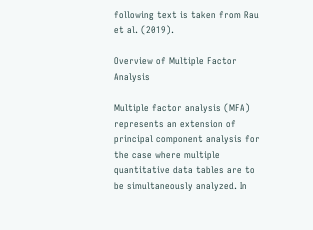following text is taken from Rau et al. (2019).

Overview of Multiple Factor Analysis

Multiple factor analysis (MFA) represents an extension of principal component analysis for the case where multiple quantitative data tables are to be simultaneously analyzed. In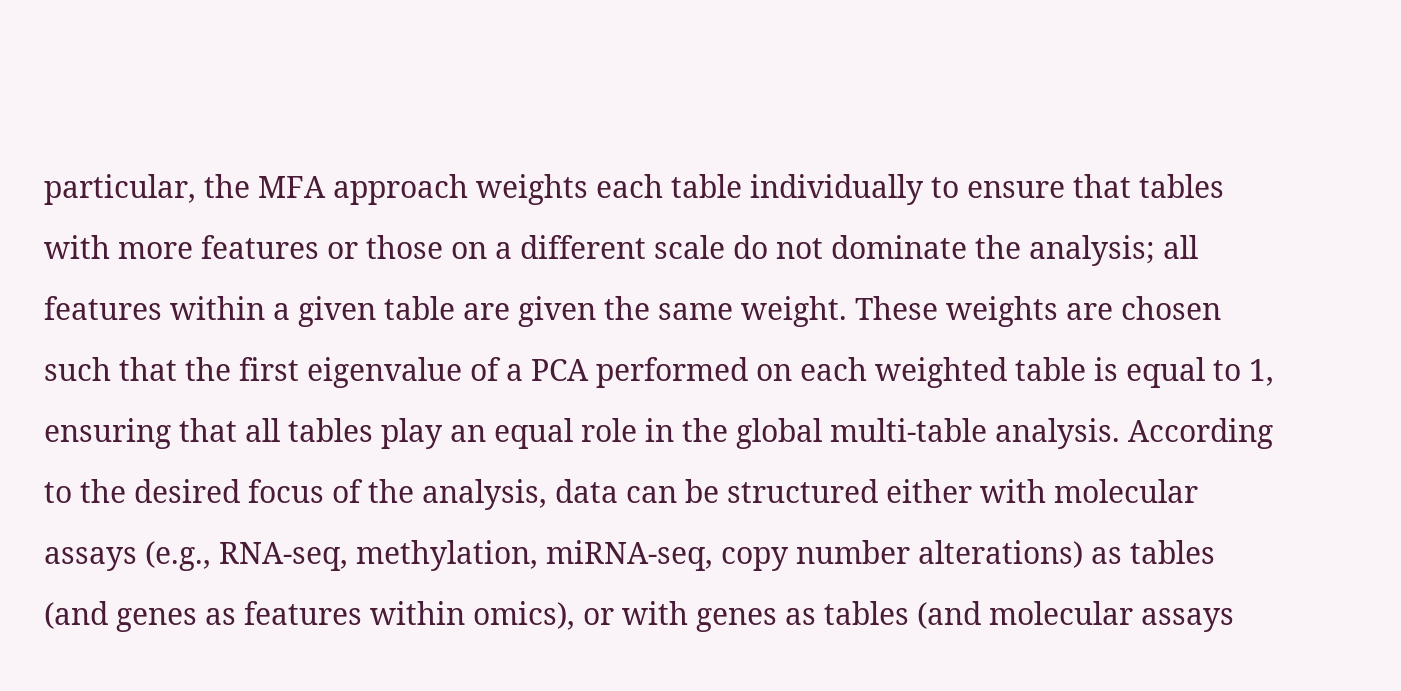particular, the MFA approach weights each table individually to ensure that tables with more features or those on a different scale do not dominate the analysis; all features within a given table are given the same weight. These weights are chosen such that the first eigenvalue of a PCA performed on each weighted table is equal to 1, ensuring that all tables play an equal role in the global multi-table analysis. According to the desired focus of the analysis, data can be structured either with molecular assays (e.g., RNA-seq, methylation, miRNA-seq, copy number alterations) as tables (and genes as features within omics), or with genes as tables (and molecular assays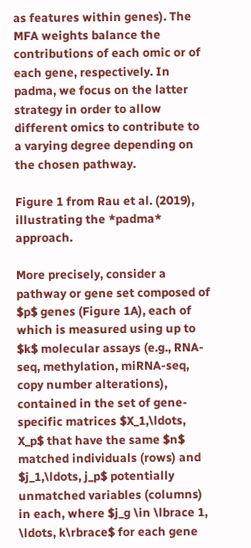as features within genes). The MFA weights balance the contributions of each omic or of each gene, respectively. In padma, we focus on the latter strategy in order to allow different omics to contribute to a varying degree depending on the chosen pathway.

Figure 1 from Rau et al. (2019),
illustrating the *padma* approach.

More precisely, consider a pathway or gene set composed of $p$ genes (Figure 1A), each of which is measured using up to $k$ molecular assays (e.g., RNA-seq, methylation, miRNA-seq, copy number alterations), contained in the set of gene-specific matrices $X_1,\ldots, X_p$ that have the same $n$ matched individuals (rows) and $j_1,\ldots, j_p$ potentially unmatched variables (columns) in each, where $j_g \in \lbrace 1, \ldots, k\rbrace$ for each gene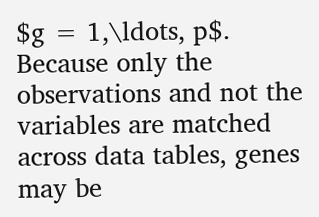$g = 1,\ldots, p$. Because only the observations and not the variables are matched across data tables, genes may be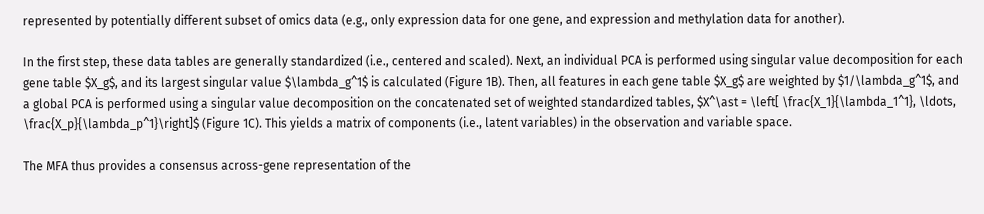represented by potentially different subset of omics data (e.g., only expression data for one gene, and expression and methylation data for another).

In the first step, these data tables are generally standardized (i.e., centered and scaled). Next, an individual PCA is performed using singular value decomposition for each gene table $X_g$, and its largest singular value $\lambda_g^1$ is calculated (Figure 1B). Then, all features in each gene table $X_g$ are weighted by $1/\lambda_g^1$, and a global PCA is performed using a singular value decomposition on the concatenated set of weighted standardized tables, $X^\ast = \left[ \frac{X_1}{\lambda_1^1}, \ldots, \frac{X_p}{\lambda_p^1}\right]$ (Figure 1C). This yields a matrix of components (i.e., latent variables) in the observation and variable space.

The MFA thus provides a consensus across-gene representation of the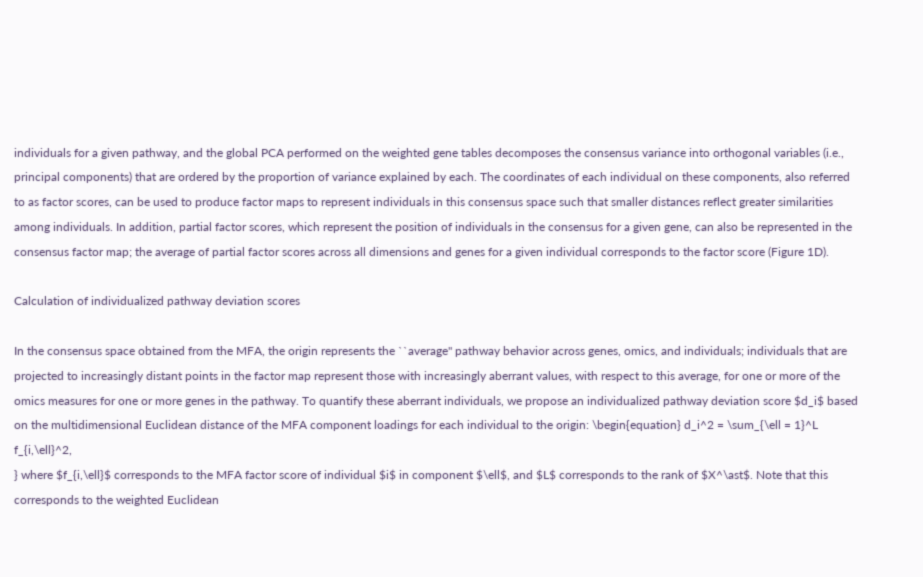individuals for a given pathway, and the global PCA performed on the weighted gene tables decomposes the consensus variance into orthogonal variables (i.e., principal components) that are ordered by the proportion of variance explained by each. The coordinates of each individual on these components, also referred to as factor scores, can be used to produce factor maps to represent individuals in this consensus space such that smaller distances reflect greater similarities among individuals. In addition, partial factor scores, which represent the position of individuals in the consensus for a given gene, can also be represented in the consensus factor map; the average of partial factor scores across all dimensions and genes for a given individual corresponds to the factor score (Figure 1D).

Calculation of individualized pathway deviation scores

In the consensus space obtained from the MFA, the origin represents the ``average" pathway behavior across genes, omics, and individuals; individuals that are projected to increasingly distant points in the factor map represent those with increasingly aberrant values, with respect to this average, for one or more of the omics measures for one or more genes in the pathway. To quantify these aberrant individuals, we propose an individualized pathway deviation score $d_i$ based on the multidimensional Euclidean distance of the MFA component loadings for each individual to the origin: \begin{equation} d_i^2 = \sum_{\ell = 1}^L f_{i,\ell}^2,
} where $f_{i,\ell}$ corresponds to the MFA factor score of individual $i$ in component $\ell$, and $L$ corresponds to the rank of $X^\ast$. Note that this corresponds to the weighted Euclidean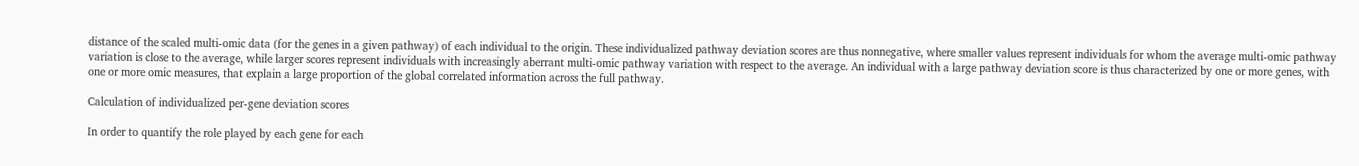distance of the scaled multi-omic data (for the genes in a given pathway) of each individual to the origin. These individualized pathway deviation scores are thus nonnegative, where smaller values represent individuals for whom the average multi-omic pathway variation is close to the average, while larger scores represent individuals with increasingly aberrant multi-omic pathway variation with respect to the average. An individual with a large pathway deviation score is thus characterized by one or more genes, with one or more omic measures, that explain a large proportion of the global correlated information across the full pathway.

Calculation of individualized per-gene deviation scores

In order to quantify the role played by each gene for each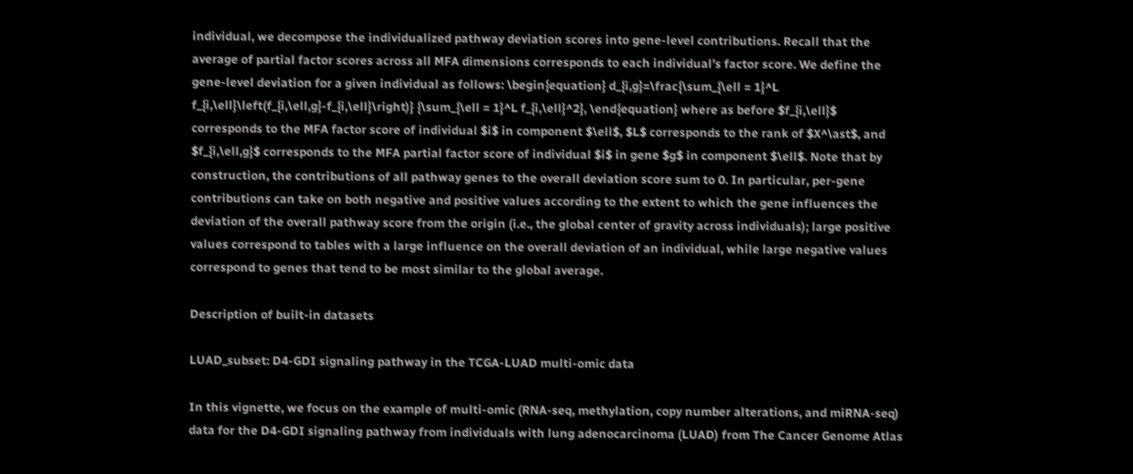individual, we decompose the individualized pathway deviation scores into gene-level contributions. Recall that the average of partial factor scores across all MFA dimensions corresponds to each individual’s factor score. We define the gene-level deviation for a given individual as follows: \begin{equation} d_{i,g}=\frac{\sum_{\ell = 1}^L f_{i,\ell}\left(f_{i,\ell,g}-f_{i,\ell}\right)} {\sum_{\ell = 1}^L f_{i,\ell}^2}, \end{equation} where as before $f_{i,\ell}$ corresponds to the MFA factor score of individual $i$ in component $\ell$, $L$ corresponds to the rank of $X^\ast$, and $f_{i,\ell,g}$ corresponds to the MFA partial factor score of individual $i$ in gene $g$ in component $\ell$. Note that by construction, the contributions of all pathway genes to the overall deviation score sum to 0. In particular, per-gene contributions can take on both negative and positive values according to the extent to which the gene influences the deviation of the overall pathway score from the origin (i.e., the global center of gravity across individuals); large positive values correspond to tables with a large influence on the overall deviation of an individual, while large negative values correspond to genes that tend to be most similar to the global average.

Description of built-in datasets

LUAD_subset: D4-GDI signaling pathway in the TCGA-LUAD multi-omic data

In this vignette, we focus on the example of multi-omic (RNA-seq, methylation, copy number alterations, and miRNA-seq) data for the D4-GDI signaling pathway from individuals with lung adenocarcinoma (LUAD) from The Cancer Genome Atlas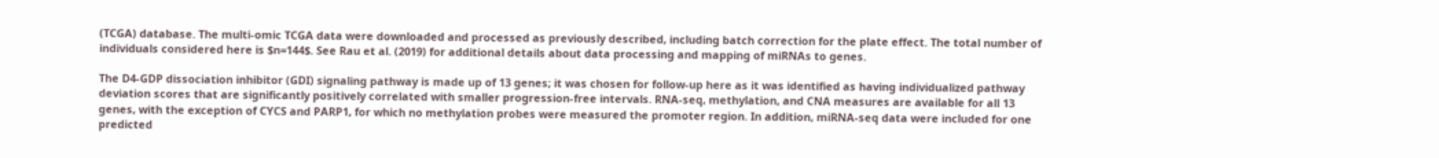(TCGA) database. The multi-omic TCGA data were downloaded and processed as previously described, including batch correction for the plate effect. The total number of individuals considered here is $n=144$. See Rau et al. (2019) for additional details about data processing and mapping of miRNAs to genes.

The D4-GDP dissociation inhibitor (GDI) signaling pathway is made up of 13 genes; it was chosen for follow-up here as it was identified as having individualized pathway deviation scores that are significantly positively correlated with smaller progression-free intervals. RNA-seq, methylation, and CNA measures are available for all 13 genes, with the exception of CYCS and PARP1, for which no methylation probes were measured the promoter region. In addition, miRNA-seq data were included for one predicted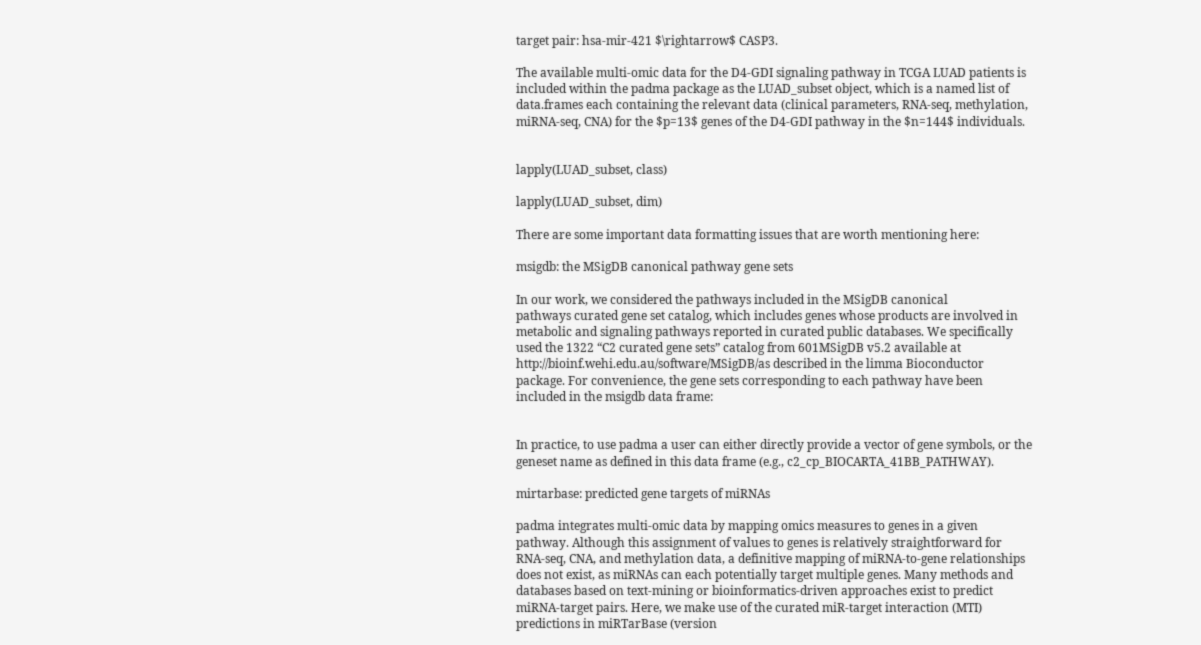target pair: hsa-mir-421 $\rightarrow$ CASP3.

The available multi-omic data for the D4-GDI signaling pathway in TCGA LUAD patients is included within the padma package as the LUAD_subset object, which is a named list of data.frames each containing the relevant data (clinical parameters, RNA-seq, methylation, miRNA-seq, CNA) for the $p=13$ genes of the D4-GDI pathway in the $n=144$ individuals.


lapply(LUAD_subset, class)

lapply(LUAD_subset, dim)

There are some important data formatting issues that are worth mentioning here:

msigdb: the MSigDB canonical pathway gene sets

In our work, we considered the pathways included in the MSigDB canonical
pathways curated gene set catalog, which includes genes whose products are involved in metabolic and signaling pathways reported in curated public databases. We specifically used the 1322 “C2 curated gene sets” catalog from 601MSigDB v5.2 available at http://bioinf.wehi.edu.au/software/MSigDB/as described in the limma Bioconductor package. For convenience, the gene sets corresponding to each pathway have been included in the msigdb data frame:


In practice, to use padma a user can either directly provide a vector of gene symbols, or the geneset name as defined in this data frame (e.g., c2_cp_BIOCARTA_41BB_PATHWAY).

mirtarbase: predicted gene targets of miRNAs

padma integrates multi-omic data by mapping omics measures to genes in a given pathway. Although this assignment of values to genes is relatively straightforward for RNA-seq, CNA, and methylation data, a definitive mapping of miRNA-to-gene relationships does not exist, as miRNAs can each potentially target multiple genes. Many methods and databases based on text-mining or bioinformatics-driven approaches exist to predict miRNA-target pairs. Here, we make use of the curated miR-target interaction (MTI) predictions in miRTarBase (version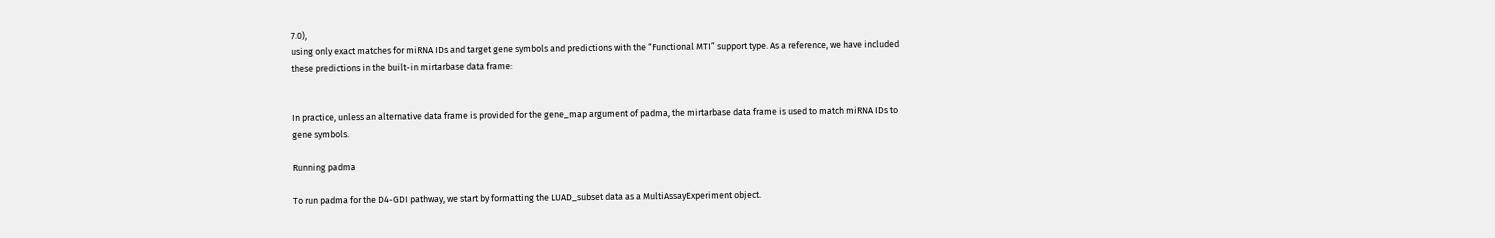7.0),
using only exact matches for miRNA IDs and target gene symbols and predictions with the “Functional MTI” support type. As a reference, we have included these predictions in the built-in mirtarbase data frame:


In practice, unless an alternative data frame is provided for the gene_map argument of padma, the mirtarbase data frame is used to match miRNA IDs to gene symbols.

Running padma

To run padma for the D4-GDI pathway, we start by formatting the LUAD_subset data as a MultiAssayExperiment object.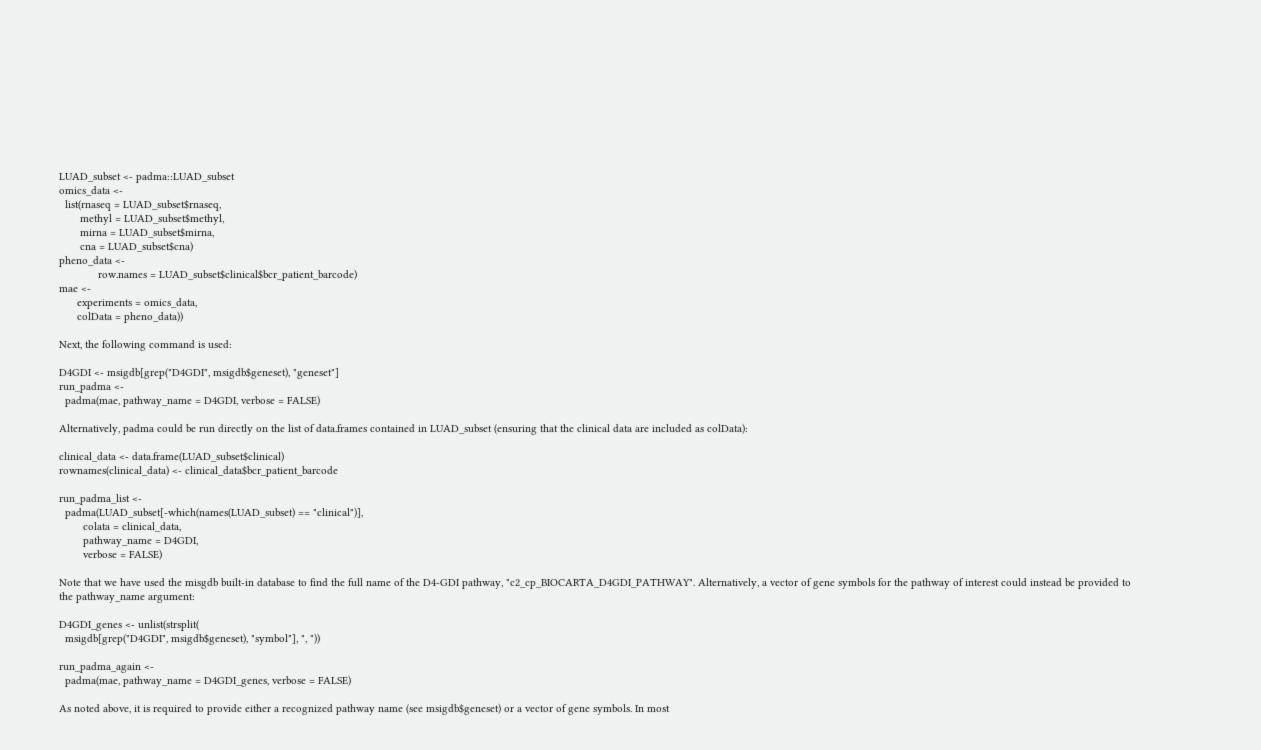LUAD_subset <- padma::LUAD_subset
omics_data <-
  list(rnaseq = LUAD_subset$rnaseq,
       methyl = LUAD_subset$methyl,
       mirna = LUAD_subset$mirna,
       cna = LUAD_subset$cna)
pheno_data <-
             row.names = LUAD_subset$clinical$bcr_patient_barcode)
mae <-
      experiments = omics_data,
      colData = pheno_data))

Next, the following command is used:

D4GDI <- msigdb[grep("D4GDI", msigdb$geneset), "geneset"]
run_padma <-
  padma(mae, pathway_name = D4GDI, verbose = FALSE)

Alternatively, padma could be run directly on the list of data.frames contained in LUAD_subset (ensuring that the clinical data are included as colData):

clinical_data <- data.frame(LUAD_subset$clinical)
rownames(clinical_data) <- clinical_data$bcr_patient_barcode

run_padma_list <-
  padma(LUAD_subset[-which(names(LUAD_subset) == "clinical")],
        colata = clinical_data,
        pathway_name = D4GDI,
        verbose = FALSE)

Note that we have used the misgdb built-in database to find the full name of the D4-GDI pathway, "c2_cp_BIOCARTA_D4GDI_PATHWAY". Alternatively, a vector of gene symbols for the pathway of interest could instead be provided to the pathway_name argument:

D4GDI_genes <- unlist(strsplit(
  msigdb[grep("D4GDI", msigdb$geneset), "symbol"], ", "))

run_padma_again <-
  padma(mae, pathway_name = D4GDI_genes, verbose = FALSE)

As noted above, it is required to provide either a recognized pathway name (see msigdb$geneset) or a vector of gene symbols. In most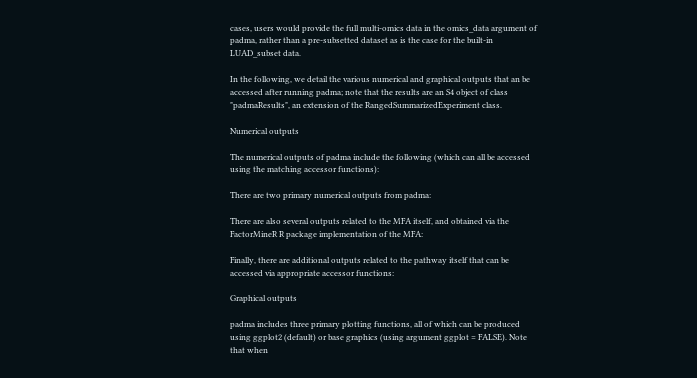cases, users would provide the full multi-omics data in the omics_data argument of padma, rather than a pre-subsetted dataset as is the case for the built-in LUAD_subset data.

In the following, we detail the various numerical and graphical outputs that an be accessed after running padma; note that the results are an S4 object of class "padmaResults", an extension of the RangedSummarizedExperiment class.

Numerical outputs

The numerical outputs of padma include the following (which can all be accessed using the matching accessor functions):

There are two primary numerical outputs from padma:

There are also several outputs related to the MFA itself, and obtained via the FactorMineR R package implementation of the MFA:

Finally, there are additional outputs related to the pathway itself that can be accessed via appropriate accessor functions:

Graphical outputs

padma includes three primary plotting functions, all of which can be produced using ggplot2 (default) or base graphics (using argument ggplot = FALSE). Note that when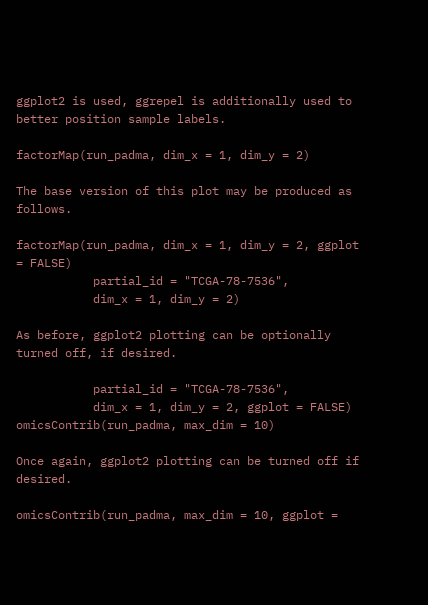ggplot2 is used, ggrepel is additionally used to better position sample labels.

factorMap(run_padma, dim_x = 1, dim_y = 2)

The base version of this plot may be produced as follows.

factorMap(run_padma, dim_x = 1, dim_y = 2, ggplot = FALSE)
           partial_id = "TCGA-78-7536",
           dim_x = 1, dim_y = 2)

As before, ggplot2 plotting can be optionally turned off, if desired.

           partial_id = "TCGA-78-7536",
           dim_x = 1, dim_y = 2, ggplot = FALSE)
omicsContrib(run_padma, max_dim = 10)

Once again, ggplot2 plotting can be turned off if desired.

omicsContrib(run_padma, max_dim = 10, ggplot =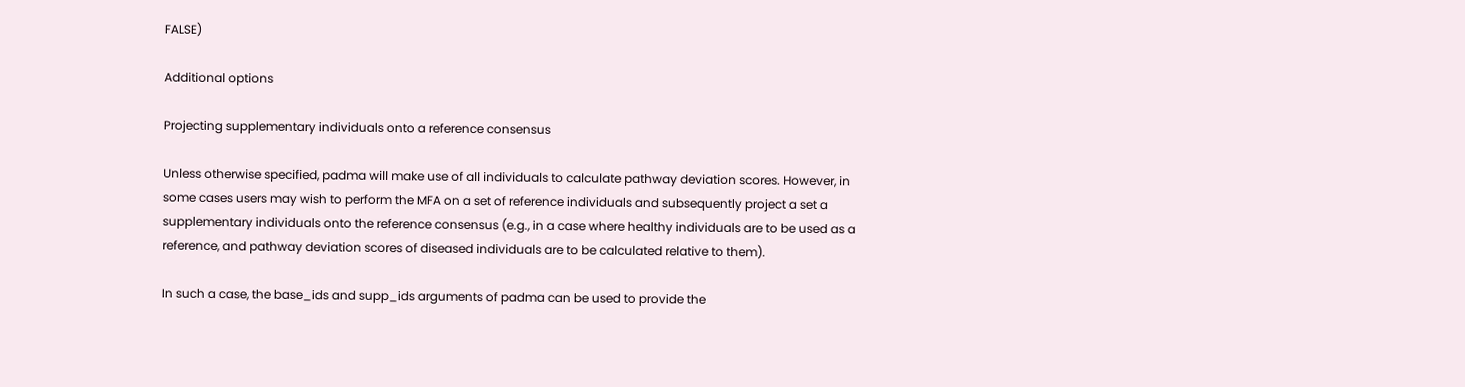FALSE)

Additional options

Projecting supplementary individuals onto a reference consensus

Unless otherwise specified, padma will make use of all individuals to calculate pathway deviation scores. However, in some cases users may wish to perform the MFA on a set of reference individuals and subsequently project a set a supplementary individuals onto the reference consensus (e.g., in a case where healthy individuals are to be used as a reference, and pathway deviation scores of diseased individuals are to be calculated relative to them).

In such a case, the base_ids and supp_ids arguments of padma can be used to provide the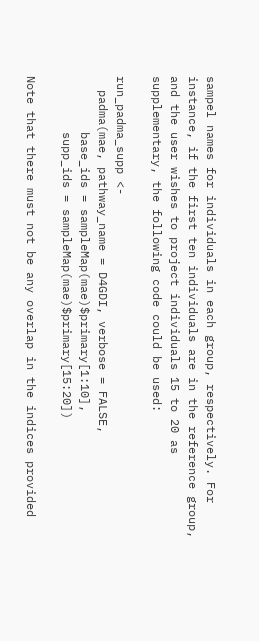sampel names for individuals in each group, respectively. For instance, if the first ten individuals are in the reference group, and the user wishes to project individuals 15 to 20 as supplementary, the following code could be used:

run_padma_supp <-
  padma(mae, pathway_name = D4GDI, verbose = FALSE,
        base_ids = sampleMap(mae)$primary[1:10],
        supp_ids = sampleMap(mae)$primary[15:20])

Note that there must not be any overlap in the indices provided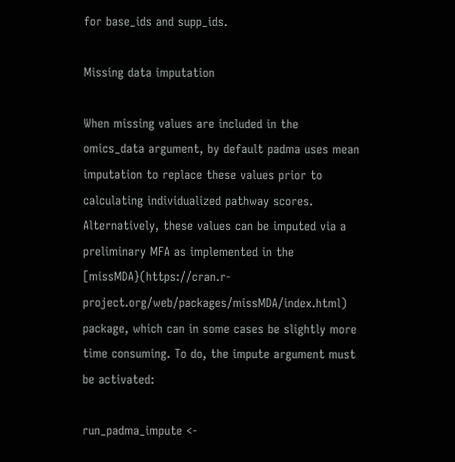for base_ids and supp_ids.

Missing data imputation

When missing values are included in the omics_data argument, by default padma uses mean imputation to replace these values prior to calculating individualized pathway scores. Alternatively, these values can be imputed via a preliminary MFA as implemented in the [missMDA}(https://cran.r-project.org/web/packages/missMDA/index.html) package, which can in some cases be slightly more time consuming. To do, the impute argument must be activated:

run_padma_impute <-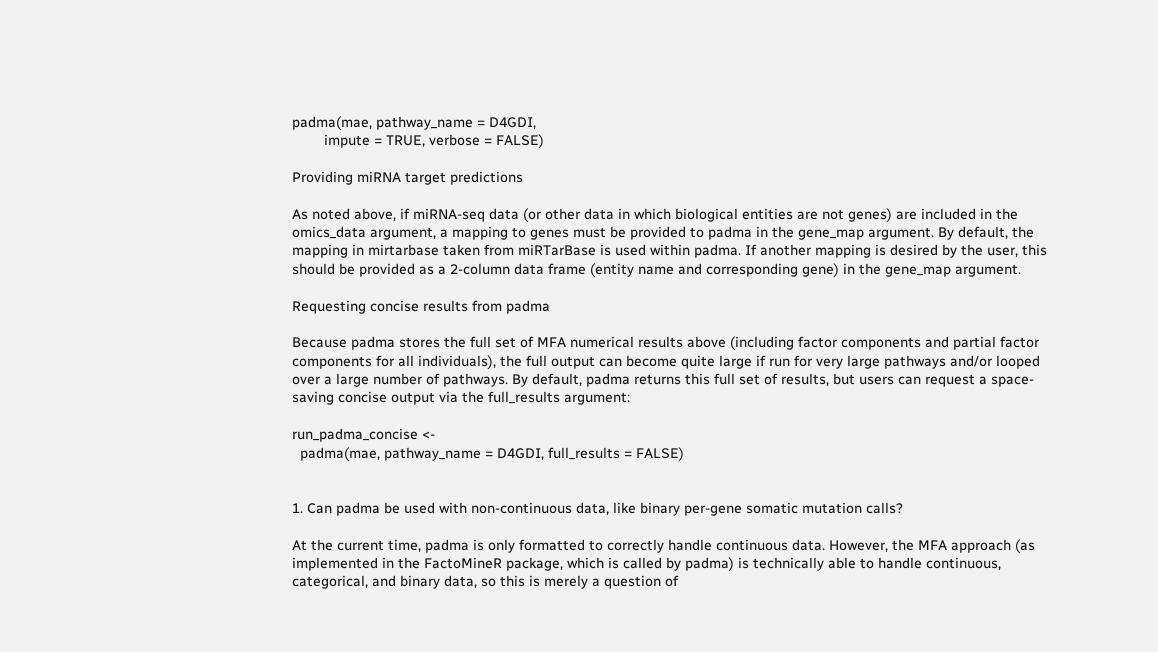padma(mae, pathway_name = D4GDI,
        impute = TRUE, verbose = FALSE)

Providing miRNA target predictions

As noted above, if miRNA-seq data (or other data in which biological entities are not genes) are included in the omics_data argument, a mapping to genes must be provided to padma in the gene_map argument. By default, the mapping in mirtarbase taken from miRTarBase is used within padma. If another mapping is desired by the user, this should be provided as a 2-column data frame (entity name and corresponding gene) in the gene_map argument.

Requesting concise results from padma

Because padma stores the full set of MFA numerical results above (including factor components and partial factor components for all individuals), the full output can become quite large if run for very large pathways and/or looped over a large number of pathways. By default, padma returns this full set of results, but users can request a space-saving concise output via the full_results argument:

run_padma_concise <-
  padma(mae, pathway_name = D4GDI, full_results = FALSE)


1. Can padma be used with non-continuous data, like binary per-gene somatic mutation calls?

At the current time, padma is only formatted to correctly handle continuous data. However, the MFA approach (as implemented in the FactoMineR package, which is called by padma) is technically able to handle continuous, categorical, and binary data, so this is merely a question of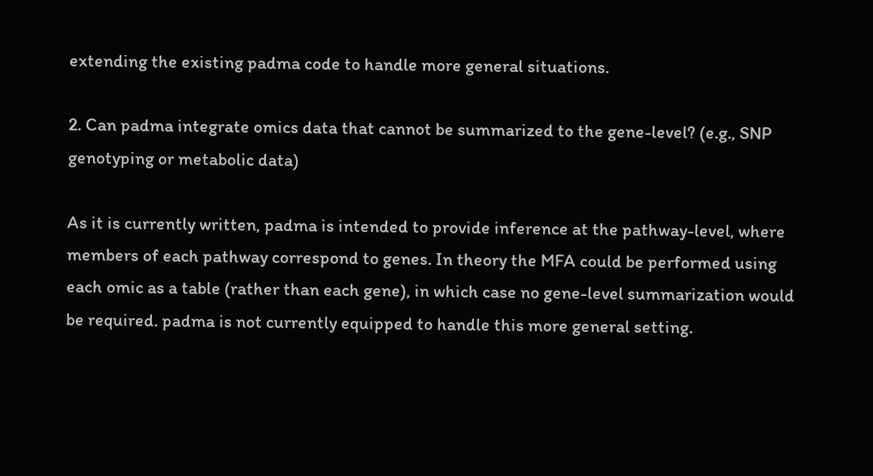extending the existing padma code to handle more general situations.

2. Can padma integrate omics data that cannot be summarized to the gene-level? (e.g., SNP genotyping or metabolic data)

As it is currently written, padma is intended to provide inference at the pathway-level, where members of each pathway correspond to genes. In theory the MFA could be performed using each omic as a table (rather than each gene), in which case no gene-level summarization would be required. padma is not currently equipped to handle this more general setting.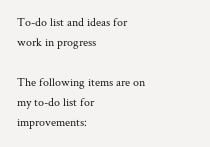To-do list and ideas for work in progress

The following items are on my to-do list for improvements: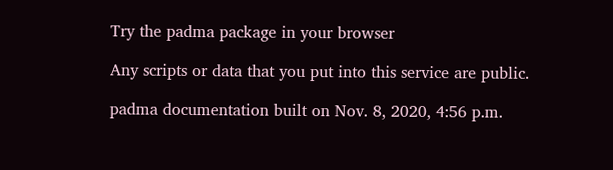Try the padma package in your browser

Any scripts or data that you put into this service are public.

padma documentation built on Nov. 8, 2020, 4:56 p.m.